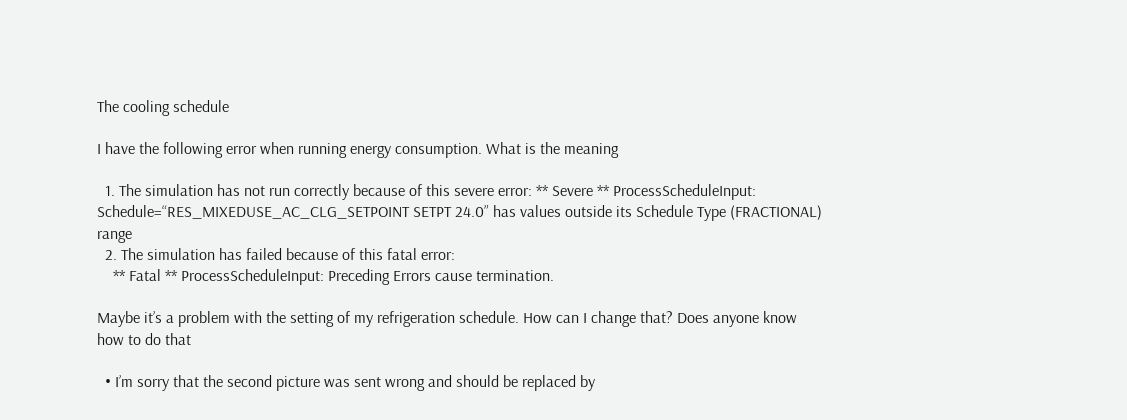The cooling schedule

I have the following error when running energy consumption. What is the meaning

  1. The simulation has not run correctly because of this severe error: ** Severe ** ProcessScheduleInput: Schedule=“RES_MIXEDUSE_AC_CLG_SETPOINT SETPT 24.0” has values outside its Schedule Type (FRACTIONAL) range
  2. The simulation has failed because of this fatal error:
    ** Fatal ** ProcessScheduleInput: Preceding Errors cause termination.

Maybe it’s a problem with the setting of my refrigeration schedule. How can I change that? Does anyone know how to do that

  • I’m sorry that the second picture was sent wrong and should be replaced by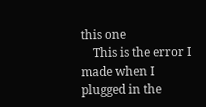this one
    This is the error I made when I plugged in the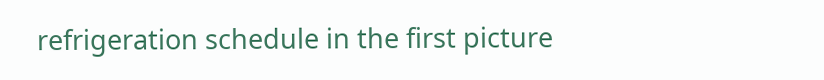refrigeration schedule in the first picture